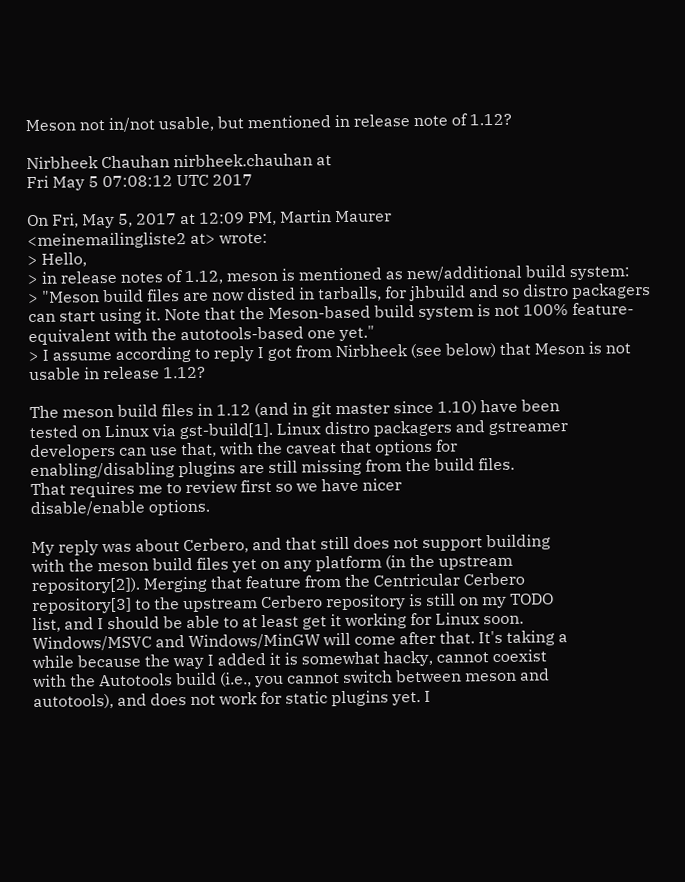Meson not in/not usable, but mentioned in release note of 1.12?

Nirbheek Chauhan nirbheek.chauhan at
Fri May 5 07:08:12 UTC 2017

On Fri, May 5, 2017 at 12:09 PM, Martin Maurer
<meinemailingliste2 at> wrote:
> Hello,
> in release notes of 1.12, meson is mentioned as new/additional build system:
> "Meson build files are now disted in tarballs, for jhbuild and so distro packagers can start using it. Note that the Meson-based build system is not 100% feature-equivalent with the autotools-based one yet."
> I assume according to reply I got from Nirbheek (see below) that Meson is not usable in release 1.12?

The meson build files in 1.12 (and in git master since 1.10) have been
tested on Linux via gst-build[1]. Linux distro packagers and gstreamer
developers can use that, with the caveat that options for
enabling/disabling plugins are still missing from the build files.
That requires me to review first so we have nicer
disable/enable options.

My reply was about Cerbero, and that still does not support building
with the meson build files yet on any platform (in the upstream
repository[2]). Merging that feature from the Centricular Cerbero
repository[3] to the upstream Cerbero repository is still on my TODO
list, and I should be able to at least get it working for Linux soon.
Windows/MSVC and Windows/MinGW will come after that. It's taking a
while because the way I added it is somewhat hacky, cannot coexist
with the Autotools build (i.e., you cannot switch between meson and
autotools), and does not work for static plugins yet. I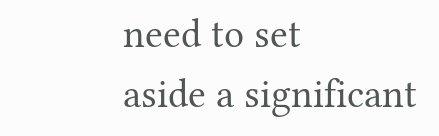need to set
aside a significant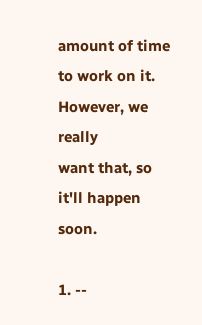amount of time to work on it. However, we really
want that, so it'll happen soon.

1. --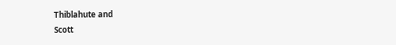Thiblahute and
Scott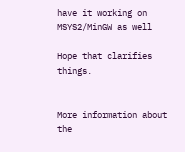have it working on MSYS2/MinGW as well

Hope that clarifies things.


More information about the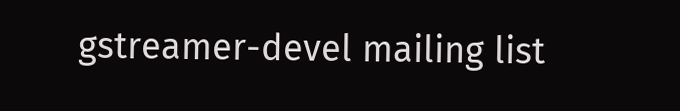gstreamer-devel mailing list